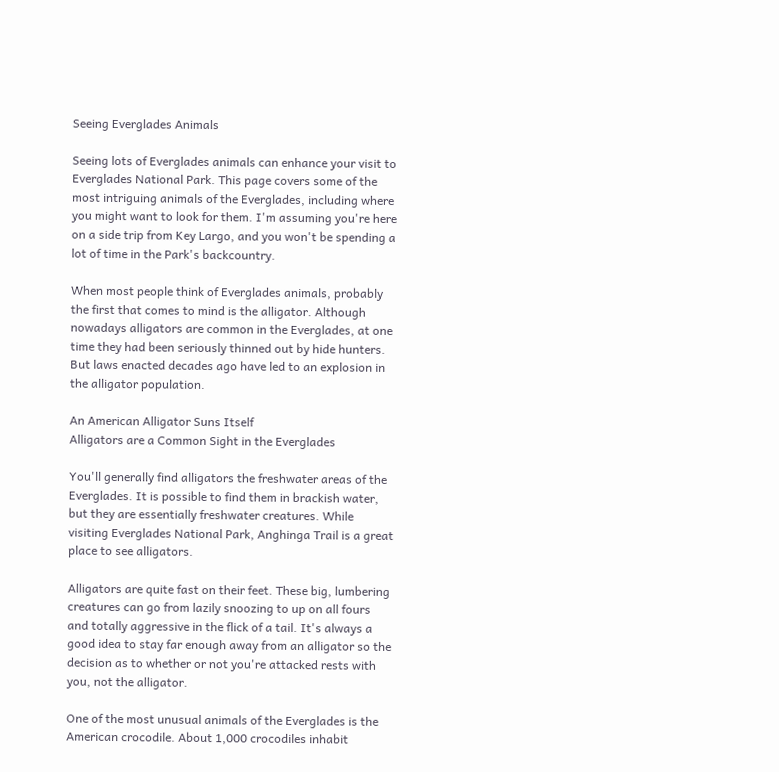Seeing Everglades Animals

Seeing lots of Everglades animals can enhance your visit to Everglades National Park. This page covers some of the most intriguing animals of the Everglades, including where you might want to look for them. I'm assuming you're here on a side trip from Key Largo, and you won't be spending a lot of time in the Park's backcountry.

When most people think of Everglades animals, probably the first that comes to mind is the alligator. Although nowadays alligators are common in the Everglades, at one time they had been seriously thinned out by hide hunters. But laws enacted decades ago have led to an explosion in the alligator population.

An American Alligator Suns Itself
Alligators are a Common Sight in the Everglades

You'll generally find alligators the freshwater areas of the Everglades. It is possible to find them in brackish water, but they are essentially freshwater creatures. While visiting Everglades National Park, Anghinga Trail is a great place to see alligators.

Alligators are quite fast on their feet. These big, lumbering creatures can go from lazily snoozing to up on all fours and totally aggressive in the flick of a tail. It's always a good idea to stay far enough away from an alligator so the decision as to whether or not you're attacked rests with you, not the alligator.

One of the most unusual animals of the Everglades is the American crocodile. About 1,000 crocodiles inhabit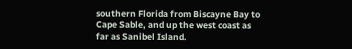southern Florida from Biscayne Bay to Cape Sable, and up the west coast as far as Sanibel Island.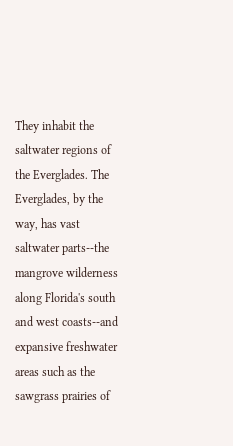They inhabit the saltwater regions of the Everglades. The Everglades, by the way, has vast saltwater parts--the mangrove wilderness along Florida's south and west coasts--and expansive freshwater areas such as the sawgrass prairies of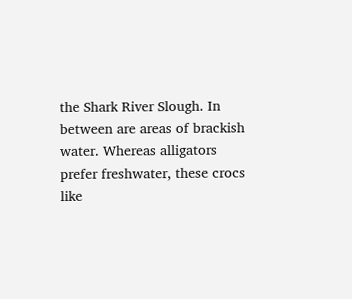the Shark River Slough. In between are areas of brackish water. Whereas alligators prefer freshwater, these crocs like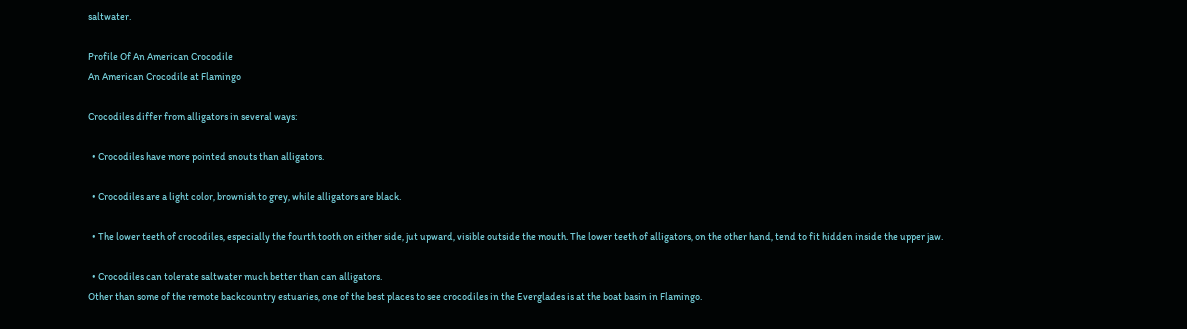saltwater.

Profile Of An American Crocodile
An American Crocodile at Flamingo

Crocodiles differ from alligators in several ways:

  • Crocodiles have more pointed snouts than alligators.

  • Crocodiles are a light color, brownish to grey, while alligators are black.

  • The lower teeth of crocodiles, especially the fourth tooth on either side, jut upward, visible outside the mouth. The lower teeth of alligators, on the other hand, tend to fit hidden inside the upper jaw.

  • Crocodiles can tolerate saltwater much better than can alligators.
Other than some of the remote backcountry estuaries, one of the best places to see crocodiles in the Everglades is at the boat basin in Flamingo.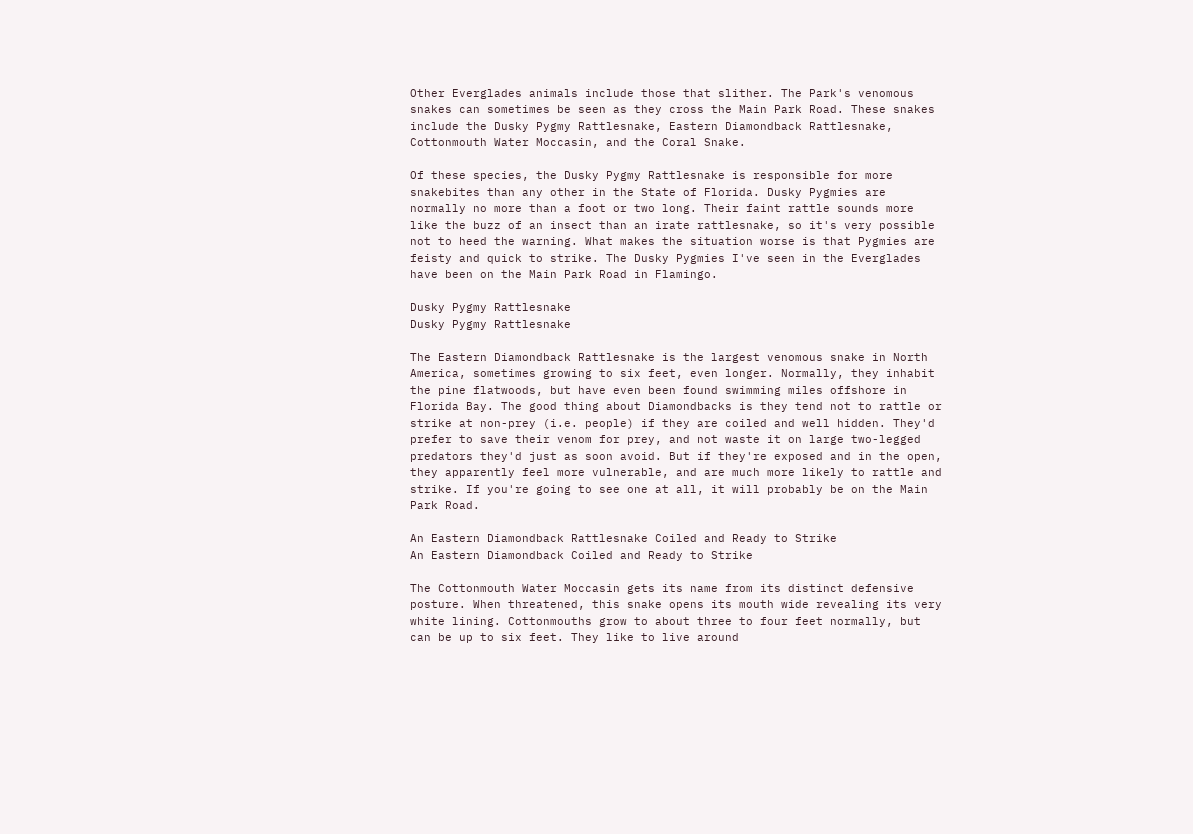Other Everglades animals include those that slither. The Park's venomous snakes can sometimes be seen as they cross the Main Park Road. These snakes include the Dusky Pygmy Rattlesnake, Eastern Diamondback Rattlesnake, Cottonmouth Water Moccasin, and the Coral Snake.

Of these species, the Dusky Pygmy Rattlesnake is responsible for more snakebites than any other in the State of Florida. Dusky Pygmies are normally no more than a foot or two long. Their faint rattle sounds more like the buzz of an insect than an irate rattlesnake, so it's very possible not to heed the warning. What makes the situation worse is that Pygmies are feisty and quick to strike. The Dusky Pygmies I've seen in the Everglades have been on the Main Park Road in Flamingo.

Dusky Pygmy Rattlesnake
Dusky Pygmy Rattlesnake

The Eastern Diamondback Rattlesnake is the largest venomous snake in North America, sometimes growing to six feet, even longer. Normally, they inhabit the pine flatwoods, but have even been found swimming miles offshore in Florida Bay. The good thing about Diamondbacks is they tend not to rattle or strike at non-prey (i.e. people) if they are coiled and well hidden. They'd prefer to save their venom for prey, and not waste it on large two-legged predators they'd just as soon avoid. But if they're exposed and in the open, they apparently feel more vulnerable, and are much more likely to rattle and strike. If you're going to see one at all, it will probably be on the Main Park Road.

An Eastern Diamondback Rattlesnake Coiled and Ready to Strike
An Eastern Diamondback Coiled and Ready to Strike

The Cottonmouth Water Moccasin gets its name from its distinct defensive posture. When threatened, this snake opens its mouth wide revealing its very white lining. Cottonmouths grow to about three to four feet normally, but can be up to six feet. They like to live around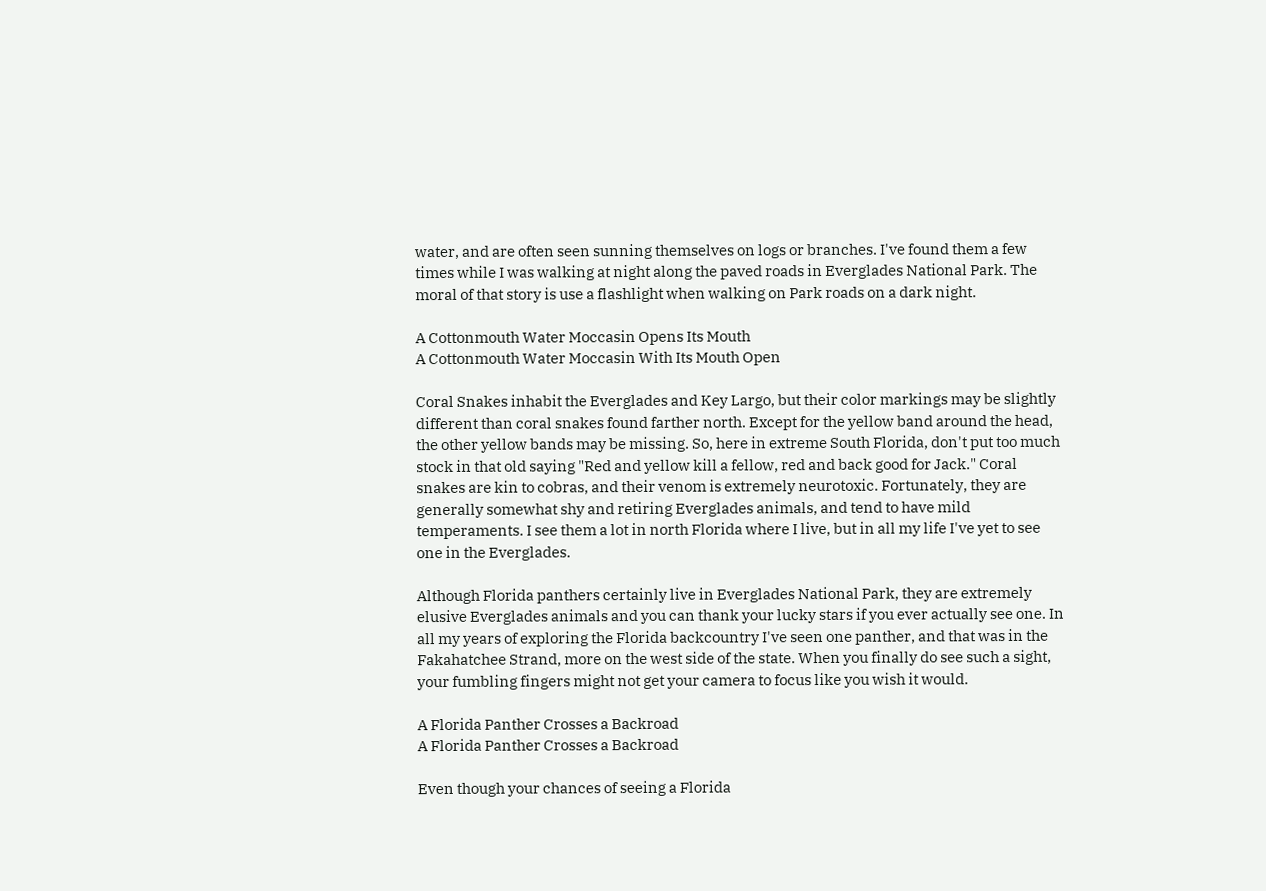water, and are often seen sunning themselves on logs or branches. I've found them a few times while I was walking at night along the paved roads in Everglades National Park. The moral of that story is use a flashlight when walking on Park roads on a dark night.

A Cottonmouth Water Moccasin Opens Its Mouth
A Cottonmouth Water Moccasin With Its Mouth Open

Coral Snakes inhabit the Everglades and Key Largo, but their color markings may be slightly different than coral snakes found farther north. Except for the yellow band around the head, the other yellow bands may be missing. So, here in extreme South Florida, don't put too much stock in that old saying "Red and yellow kill a fellow, red and back good for Jack." Coral snakes are kin to cobras, and their venom is extremely neurotoxic. Fortunately, they are generally somewhat shy and retiring Everglades animals, and tend to have mild temperaments. I see them a lot in north Florida where I live, but in all my life I've yet to see one in the Everglades.

Although Florida panthers certainly live in Everglades National Park, they are extremely elusive Everglades animals and you can thank your lucky stars if you ever actually see one. In all my years of exploring the Florida backcountry I've seen one panther, and that was in the Fakahatchee Strand, more on the west side of the state. When you finally do see such a sight, your fumbling fingers might not get your camera to focus like you wish it would.

A Florida Panther Crosses a Backroad
A Florida Panther Crosses a Backroad

Even though your chances of seeing a Florida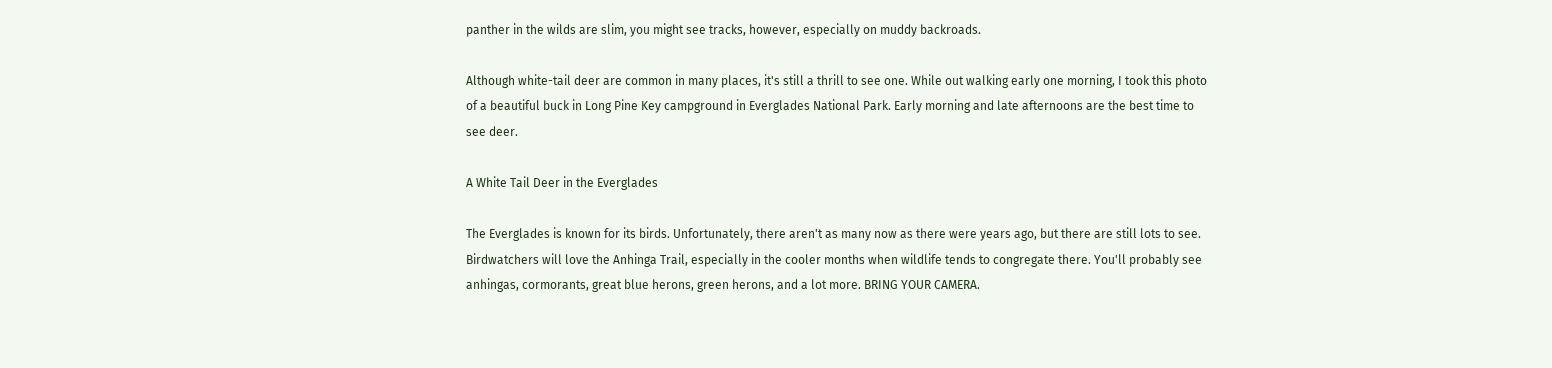panther in the wilds are slim, you might see tracks, however, especially on muddy backroads.

Although white-tail deer are common in many places, it's still a thrill to see one. While out walking early one morning, I took this photo of a beautiful buck in Long Pine Key campground in Everglades National Park. Early morning and late afternoons are the best time to see deer.

A White Tail Deer in the Everglades

The Everglades is known for its birds. Unfortunately, there aren't as many now as there were years ago, but there are still lots to see. Birdwatchers will love the Anhinga Trail, especially in the cooler months when wildlife tends to congregate there. You'll probably see anhingas, cormorants, great blue herons, green herons, and a lot more. BRING YOUR CAMERA.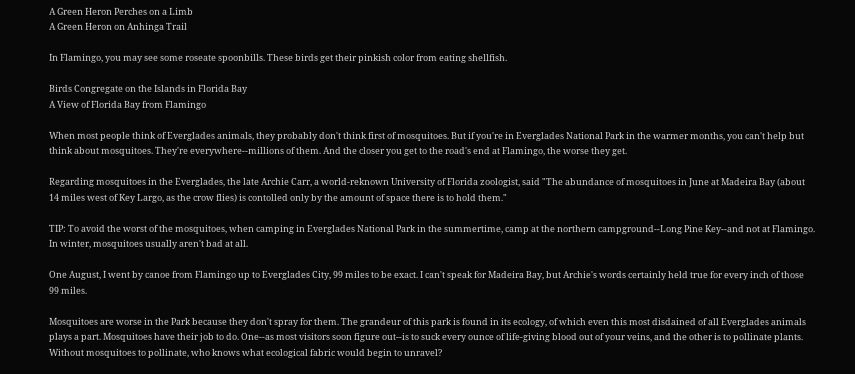A Green Heron Perches on a Limb
A Green Heron on Anhinga Trail

In Flamingo, you may see some roseate spoonbills. These birds get their pinkish color from eating shellfish.

Birds Congregate on the Islands in Florida Bay
A View of Florida Bay from Flamingo

When most people think of Everglades animals, they probably don't think first of mosquitoes. But if you're in Everglades National Park in the warmer months, you can't help but think about mosquitoes. They're everywhere--millions of them. And the closer you get to the road's end at Flamingo, the worse they get.

Regarding mosquitoes in the Everglades, the late Archie Carr, a world-reknown University of Florida zoologist, said "The abundance of mosquitoes in June at Madeira Bay (about 14 miles west of Key Largo, as the crow flies) is contolled only by the amount of space there is to hold them."

TIP: To avoid the worst of the mosquitoes, when camping in Everglades National Park in the summertime, camp at the northern campground--Long Pine Key--and not at Flamingo. In winter, mosquitoes usually aren't bad at all.

One August, I went by canoe from Flamingo up to Everglades City, 99 miles to be exact. I can't speak for Madeira Bay, but Archie's words certainly held true for every inch of those 99 miles.

Mosquitoes are worse in the Park because they don't spray for them. The grandeur of this park is found in its ecology, of which even this most disdained of all Everglades animals plays a part. Mosquitoes have their job to do. One--as most visitors soon figure out--is to suck every ounce of life-giving blood out of your veins, and the other is to pollinate plants. Without mosquitoes to pollinate, who knows what ecological fabric would begin to unravel?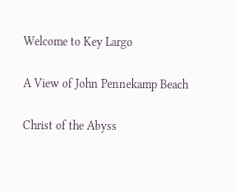Welcome to Key Largo

A View of John Pennekamp Beach

Christ of the Abyss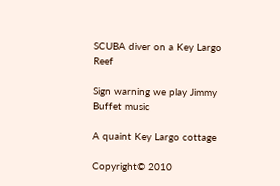SCUBA diver on a Key Largo Reef

Sign warning we play Jimmy Buffet music

A quaint Key Largo cottage

Copyright© 2010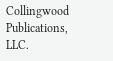Collingwood Publications, LLC.